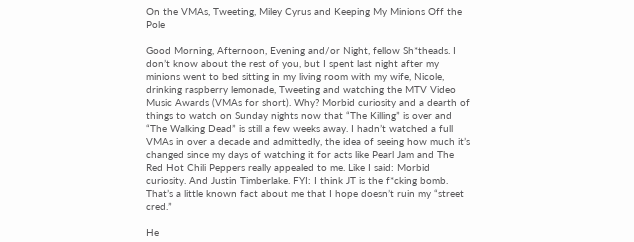On the VMAs, Tweeting, Miley Cyrus and Keeping My Minions Off the Pole

Good Morning, Afternoon, Evening and/or Night, fellow Sh*theads. I don’t know about the rest of you, but I spent last night after my minions went to bed sitting in my living room with my wife, Nicole, drinking raspberry lemonade, Tweeting and watching the MTV Video Music Awards (VMAs for short). Why? Morbid curiosity and a dearth of things to watch on Sunday nights now that “The Killing” is over and “The Walking Dead” is still a few weeks away. I hadn’t watched a full VMAs in over a decade and admittedly, the idea of seeing how much it’s changed since my days of watching it for acts like Pearl Jam and The Red Hot Chili Peppers really appealed to me. Like I said: Morbid curiosity. And Justin Timberlake. FYI: I think JT is the f*cking bomb. That’s a little known fact about me that I hope doesn’t ruin my “street cred.”

He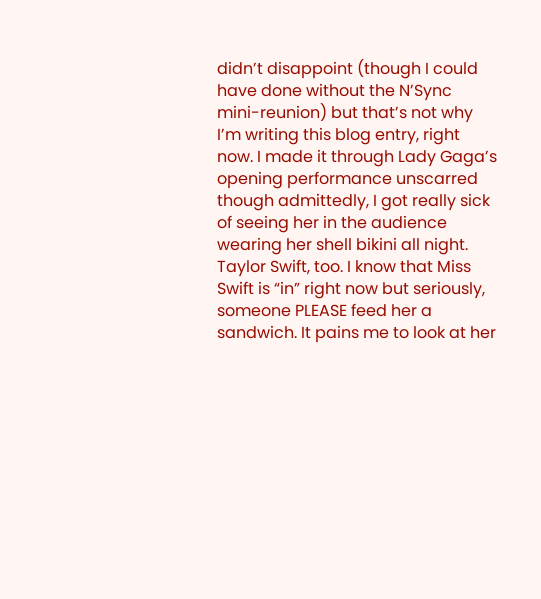didn’t disappoint (though I could have done without the N’Sync mini-reunion) but that’s not why I’m writing this blog entry, right now. I made it through Lady Gaga’s opening performance unscarred though admittedly, I got really sick of seeing her in the audience wearing her shell bikini all night. Taylor Swift, too. I know that Miss Swift is “in” right now but seriously, someone PLEASE feed her a sandwich. It pains me to look at her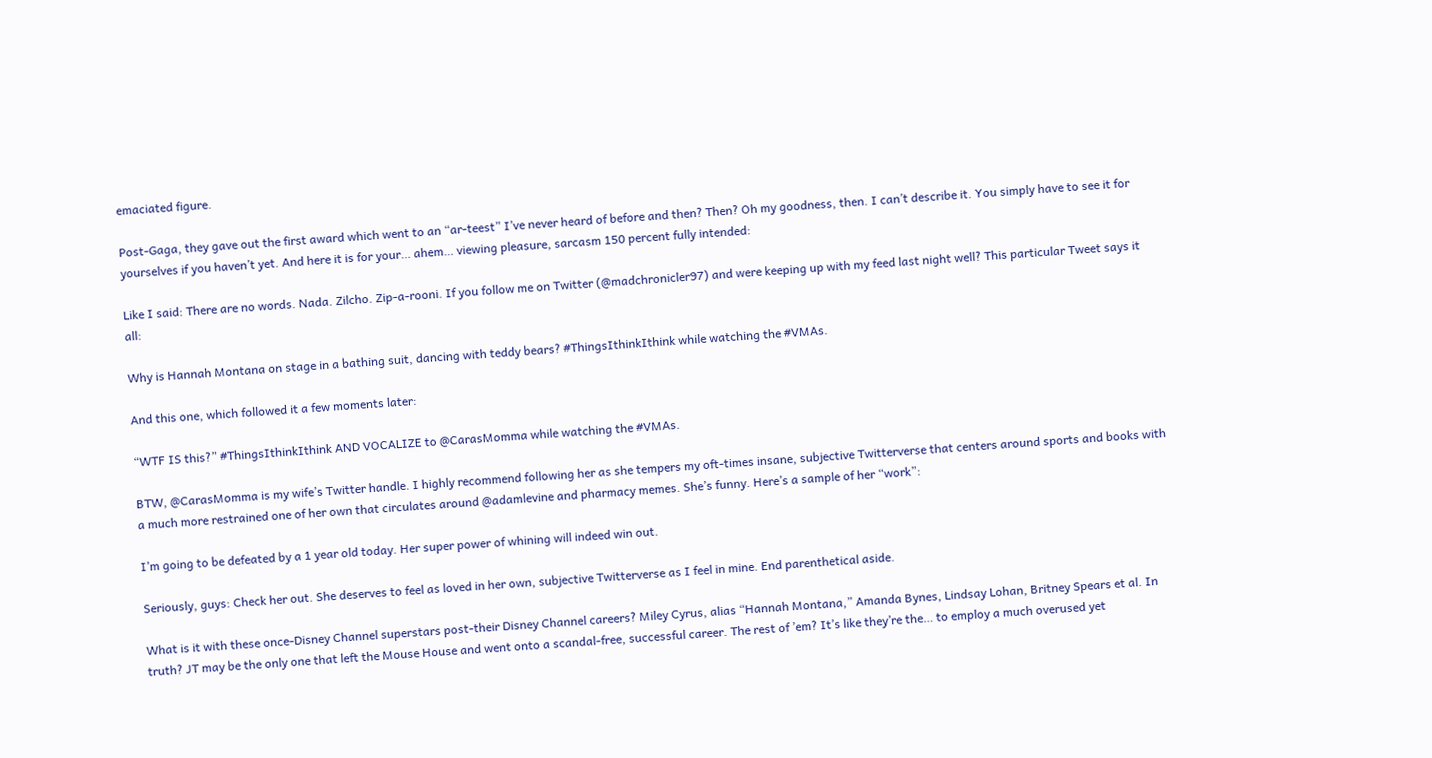emaciated figure.

Post-Gaga, they gave out the first award which went to an “ar-teest” I’ve never heard of before and then? Then? Oh my goodness, then. I can’t describe it. You simply have to see it for yourselves if you haven’t yet. And here it is for your… ahem… viewing pleasure, sarcasm 150 percent fully intended:

Like I said: There are no words. Nada. Zilcho. Zip-a-rooni. If you follow me on Twitter (@madchronicler97) and were keeping up with my feed last night well? This particular Tweet says it all:

Why is Hannah Montana on stage in a bathing suit, dancing with teddy bears? #ThingsIthinkIthink while watching the #VMAs.

And this one, which followed it a few moments later:

“WTF IS this?” #ThingsIthinkIthink AND VOCALIZE to @CarasMomma while watching the #VMAs.

BTW, @CarasMomma is my wife’s Twitter handle. I highly recommend following her as she tempers my oft-times insane, subjective Twitterverse that centers around sports and books with a much more restrained one of her own that circulates around @adamlevine and pharmacy memes. She’s funny. Here’s a sample of her “work”:

I’m going to be defeated by a 1 year old today. Her super power of whining will indeed win out.

Seriously, guys: Check her out. She deserves to feel as loved in her own, subjective Twitterverse as I feel in mine. End parenthetical aside.

What is it with these once-Disney Channel superstars post-their Disney Channel careers? Miley Cyrus, alias “Hannah Montana,” Amanda Bynes, Lindsay Lohan, Britney Spears et al. In truth? JT may be the only one that left the Mouse House and went onto a scandal-free, successful career. The rest of ’em? It’s like they’re the… to employ a much overused yet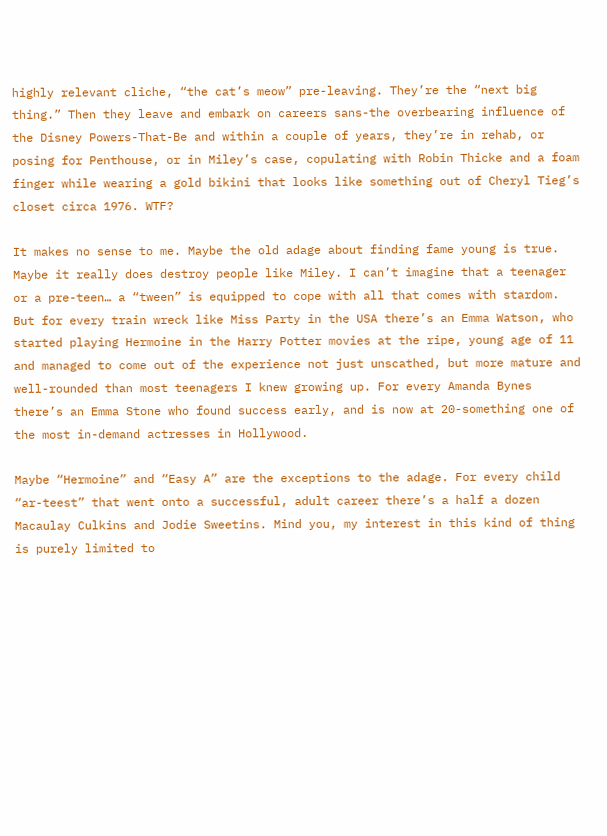highly relevant cliche, “the cat’s meow” pre-leaving. They’re the “next big thing.” Then they leave and embark on careers sans-the overbearing influence of the Disney Powers-That-Be and within a couple of years, they’re in rehab, or posing for Penthouse, or in Miley’s case, copulating with Robin Thicke and a foam finger while wearing a gold bikini that looks like something out of Cheryl Tieg’s closet circa 1976. WTF?

It makes no sense to me. Maybe the old adage about finding fame young is true. Maybe it really does destroy people like Miley. I can’t imagine that a teenager or a pre-teen… a “tween” is equipped to cope with all that comes with stardom. But for every train wreck like Miss Party in the USA there’s an Emma Watson, who started playing Hermoine in the Harry Potter movies at the ripe, young age of 11 and managed to come out of the experience not just unscathed, but more mature and well-rounded than most teenagers I knew growing up. For every Amanda Bynes there’s an Emma Stone who found success early, and is now at 20-something one of the most in-demand actresses in Hollywood.

Maybe “Hermoine” and “Easy A” are the exceptions to the adage. For every child “ar-teest” that went onto a successful, adult career there’s a half a dozen Macaulay Culkins and Jodie Sweetins. Mind you, my interest in this kind of thing is purely limited to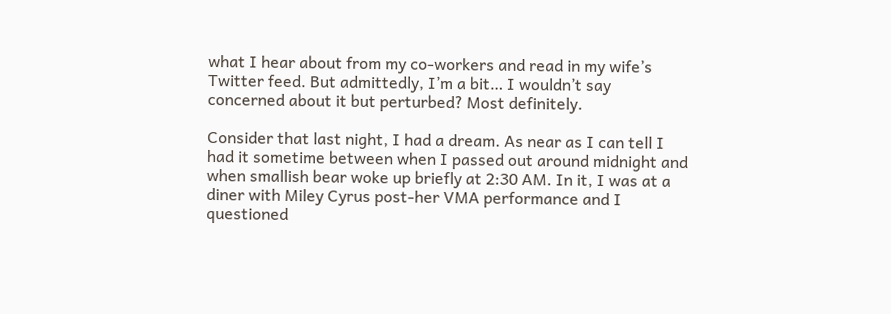what I hear about from my co-workers and read in my wife’s Twitter feed. But admittedly, I’m a bit… I wouldn’t say concerned about it but perturbed? Most definitely.

Consider that last night, I had a dream. As near as I can tell I had it sometime between when I passed out around midnight and when smallish bear woke up briefly at 2:30 AM. In it, I was at a diner with Miley Cyrus post-her VMA performance and I questioned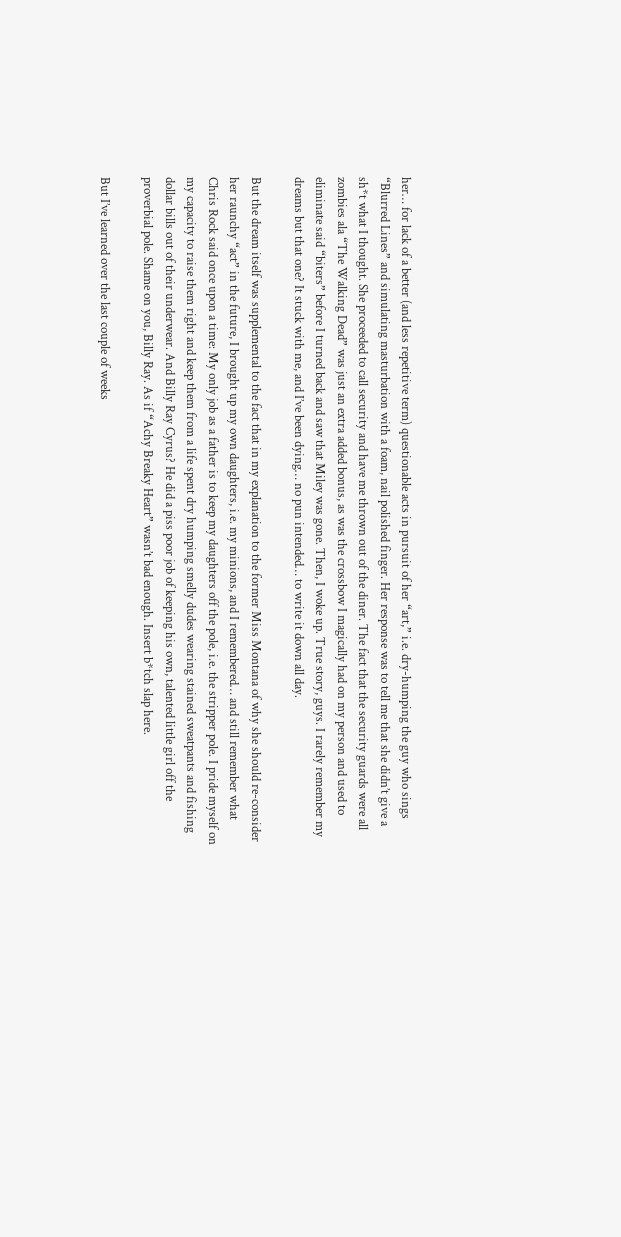her… for lack of a better (and less repetitive term) questionable acts in pursuit of her “art,” i.e. dry-humping the guy who sings “Blurred Lines” and simulating masturbation with a foam, nail polished finger. Her response was to tell me that she didn’t give a sh*t what I thought. She proceeded to call security and have me thrown out of the diner. The fact that the security guards were all zombies ala “The Walking Dead” was just an extra added bonus, as was the crossbow I magically had on my person and used to eliminate said “biters” before I turned back and saw that Miley was gone. Then, I woke up. True story, guys. I rarely remember my dreams but that one? It stuck with me, and I’ve been dying… no pun intended… to write it down all day.

But the dream itself was supplemental to the fact that in my explanation to the former Miss Montana of why she should re-consider her raunchy “act” in the future, I brought up my own daughters, i.e. my minions, and I remembered… and still remember what Chris Rock said once upon a time: My only job as a father is to keep my daughters off the pole, i.e. the stripper pole. I pride myself on my capacity to raise them right and keep them from a life spent dry humping smelly dudes wearing stained sweatpants and fishing dollar bills out of their underwear. And Billy Ray Cyrus? He did a piss poor job of keeping his own, talented little girl off the proverbial pole. Shame on you, Billy Ray. As if “Achy Breaky Heart” wasn’t bad enough. Insert b*tch slap here.

But I’ve learned over the last couple of weeks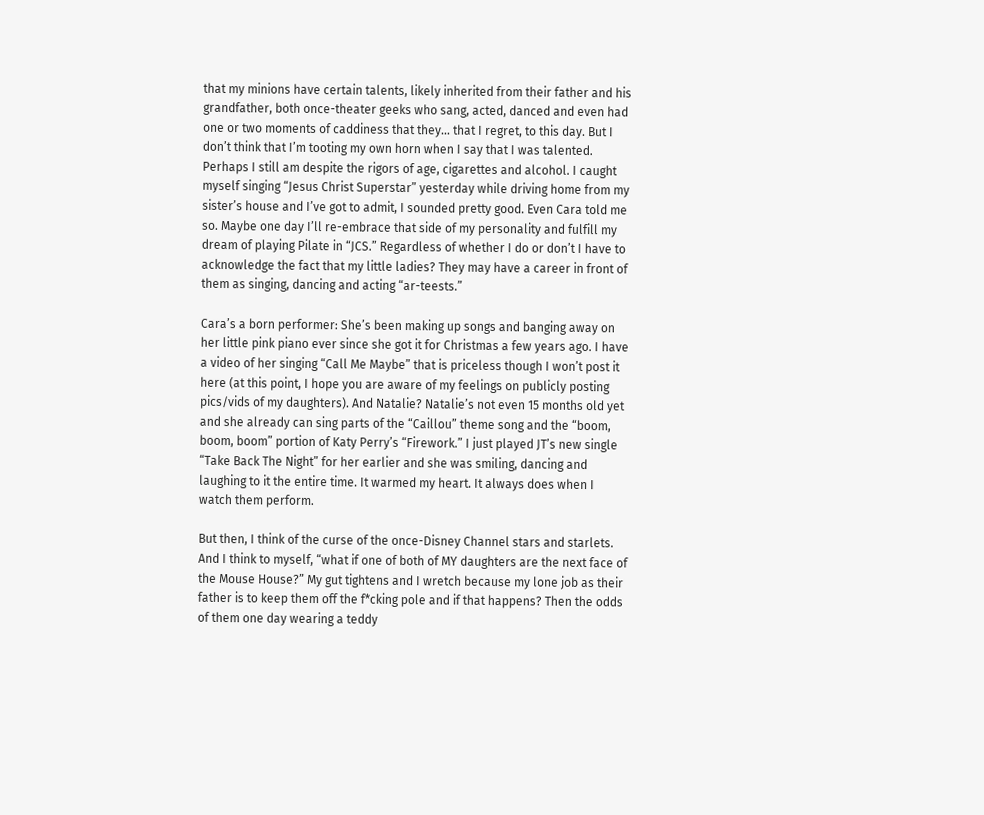that my minions have certain talents, likely inherited from their father and his grandfather, both once-theater geeks who sang, acted, danced and even had one or two moments of caddiness that they… that I regret, to this day. But I don’t think that I’m tooting my own horn when I say that I was talented. Perhaps I still am despite the rigors of age, cigarettes and alcohol. I caught myself singing “Jesus Christ Superstar” yesterday while driving home from my sister’s house and I’ve got to admit, I sounded pretty good. Even Cara told me so. Maybe one day I’ll re-embrace that side of my personality and fulfill my dream of playing Pilate in “JCS.” Regardless of whether I do or don’t I have to acknowledge the fact that my little ladies? They may have a career in front of them as singing, dancing and acting “ar-teests.”

Cara’s a born performer: She’s been making up songs and banging away on her little pink piano ever since she got it for Christmas a few years ago. I have a video of her singing “Call Me Maybe” that is priceless though I won’t post it here (at this point, I hope you are aware of my feelings on publicly posting pics/vids of my daughters). And Natalie? Natalie’s not even 15 months old yet and she already can sing parts of the “Caillou” theme song and the “boom, boom, boom” portion of Katy Perry’s “Firework.” I just played JT’s new single “Take Back The Night” for her earlier and she was smiling, dancing and laughing to it the entire time. It warmed my heart. It always does when I watch them perform.

But then, I think of the curse of the once-Disney Channel stars and starlets. And I think to myself, “what if one of both of MY daughters are the next face of the Mouse House?” My gut tightens and I wretch because my lone job as their father is to keep them off the f*cking pole and if that happens? Then the odds of them one day wearing a teddy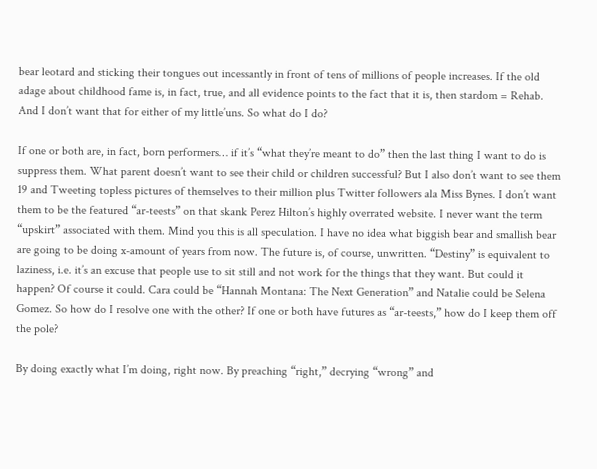bear leotard and sticking their tongues out incessantly in front of tens of millions of people increases. If the old adage about childhood fame is, in fact, true, and all evidence points to the fact that it is, then stardom = Rehab. And I don’t want that for either of my little’uns. So what do I do?

If one or both are, in fact, born performers… if it’s “what they’re meant to do” then the last thing I want to do is suppress them. What parent doesn’t want to see their child or children successful? But I also don’t want to see them 19 and Tweeting topless pictures of themselves to their million plus Twitter followers ala Miss Bynes. I don’t want them to be the featured “ar-teests” on that skank Perez Hilton’s highly overrated website. I never want the term “upskirt” associated with them. Mind you this is all speculation. I have no idea what biggish bear and smallish bear are going to be doing x-amount of years from now. The future is, of course, unwritten. “Destiny” is equivalent to laziness, i.e. it’s an excuse that people use to sit still and not work for the things that they want. But could it happen? Of course it could. Cara could be “Hannah Montana: The Next Generation” and Natalie could be Selena Gomez. So how do I resolve one with the other? If one or both have futures as “ar-teests,” how do I keep them off the pole?

By doing exactly what I’m doing, right now. By preaching “right,” decrying “wrong” and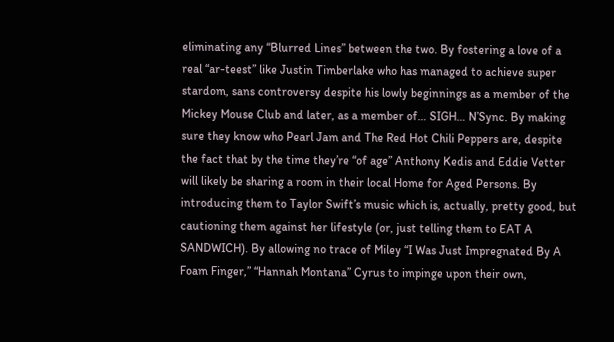eliminating any “Blurred Lines” between the two. By fostering a love of a real “ar-teest” like Justin Timberlake who has managed to achieve super stardom, sans controversy despite his lowly beginnings as a member of the Mickey Mouse Club and later, as a member of… SIGH… N’Sync. By making sure they know who Pearl Jam and The Red Hot Chili Peppers are, despite the fact that by the time they’re “of age” Anthony Kedis and Eddie Vetter will likely be sharing a room in their local Home for Aged Persons. By introducing them to Taylor Swift’s music which is, actually, pretty good, but cautioning them against her lifestyle (or, just telling them to EAT A SANDWICH). By allowing no trace of Miley “I Was Just Impregnated By A Foam Finger,” “Hannah Montana” Cyrus to impinge upon their own,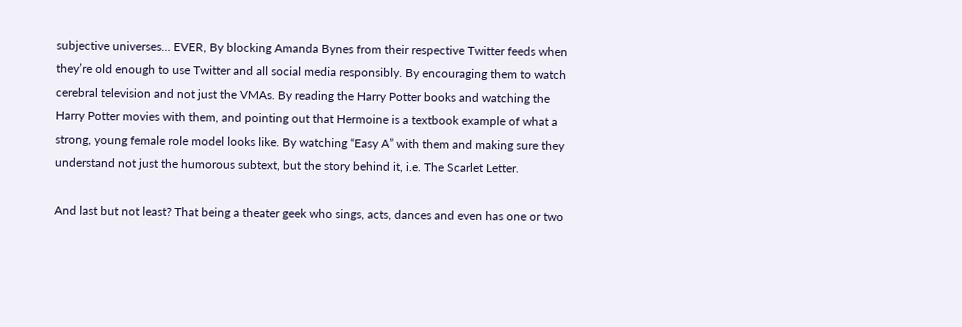subjective universes… EVER, By blocking Amanda Bynes from their respective Twitter feeds when they’re old enough to use Twitter and all social media responsibly. By encouraging them to watch cerebral television and not just the VMAs. By reading the Harry Potter books and watching the Harry Potter movies with them, and pointing out that Hermoine is a textbook example of what a strong, young female role model looks like. By watching “Easy A” with them and making sure they understand not just the humorous subtext, but the story behind it, i.e. The Scarlet Letter.

And last but not least? That being a theater geek who sings, acts, dances and even has one or two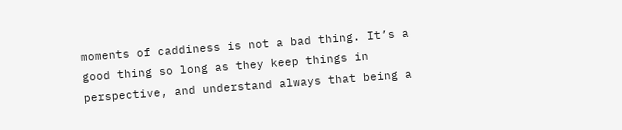moments of caddiness is not a bad thing. It’s a good thing so long as they keep things in perspective, and understand always that being a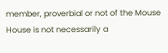member, proverbial or not of the Mouse House is not necessarily a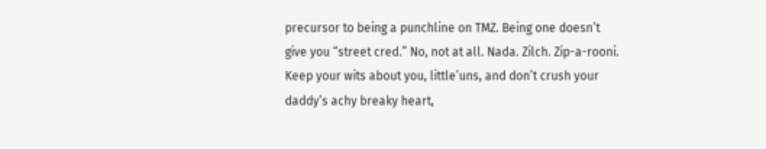precursor to being a punchline on TMZ. Being one doesn’t give you “street cred.” No, not at all. Nada. Zilch. Zip-a-rooni. Keep your wits about you, little’uns, and don’t crush your daddy’s achy breaky heart,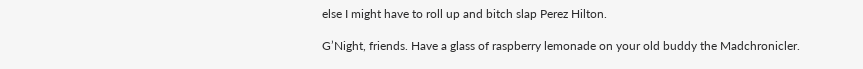else I might have to roll up and bitch slap Perez Hilton.

G’Night, friends. Have a glass of raspberry lemonade on your old buddy the Madchronicler.